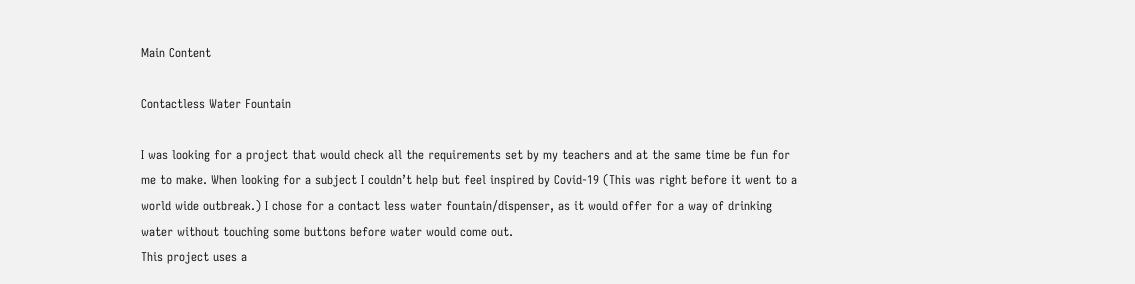Main Content

Contactless Water Fountain

I was looking for a project that would check all the requirements set by my teachers and at the same time be fun for me to make. When looking for a subject I couldn’t help but feel inspired by Covid-19 (This was right before it went to a world wide outbreak.) I chose for a contact less water fountain/dispenser, as it would offer for a way of drinking water without touching some buttons before water would come out.
This project uses a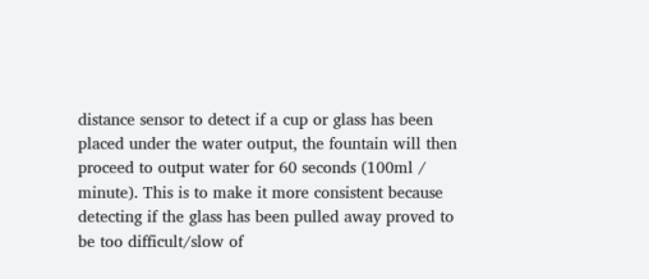distance sensor to detect if a cup or glass has been placed under the water output, the fountain will then proceed to output water for 60 seconds (100ml / minute). This is to make it more consistent because detecting if the glass has been pulled away proved to be too difficult/slow of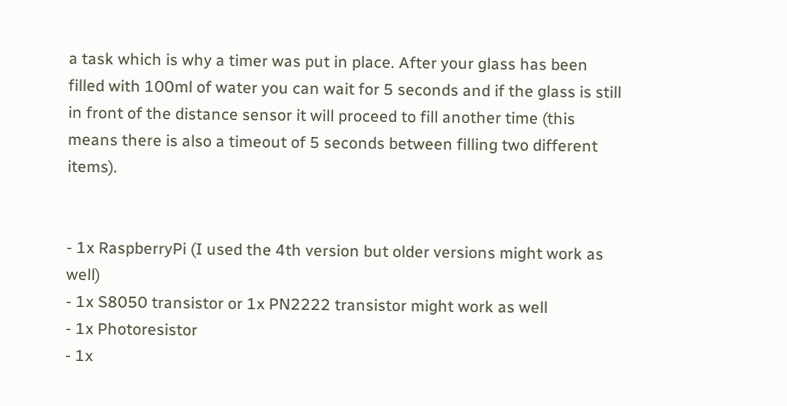a task which is why a timer was put in place. After your glass has been filled with 100ml of water you can wait for 5 seconds and if the glass is still in front of the distance sensor it will proceed to fill another time (this means there is also a timeout of 5 seconds between filling two different items).


- 1x RaspberryPi (I used the 4th version but older versions might work as well)
- 1x S8050 transistor or 1x PN2222 transistor might work as well
- 1x Photoresistor
- 1x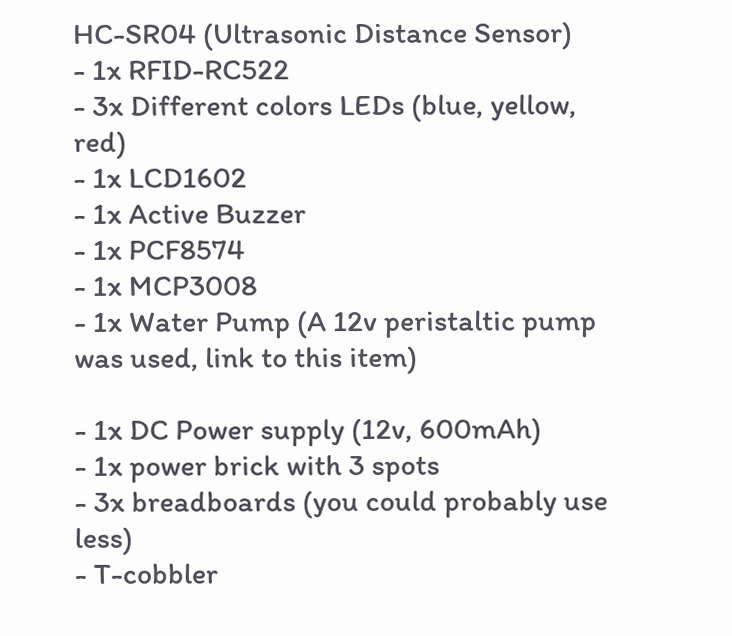HC-SR04 (Ultrasonic Distance Sensor)
- 1x RFID-RC522
- 3x Different colors LEDs (blue, yellow, red)
- 1x LCD1602
- 1x Active Buzzer
- 1x PCF8574
- 1x MCP3008
- 1x Water Pump (A 12v peristaltic pump was used, link to this item)

- 1x DC Power supply (12v, 600mAh)
- 1x power brick with 3 spots
- 3x breadboards (you could probably use less)
- T-cobbler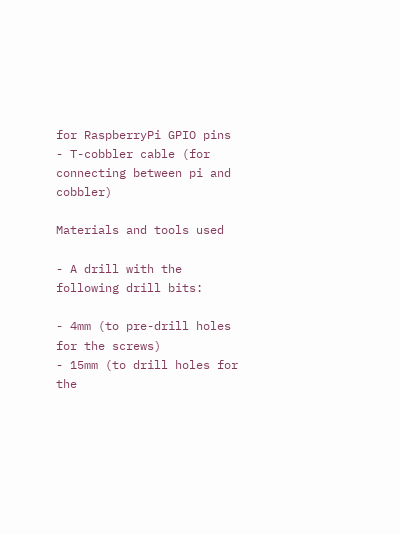for RaspberryPi GPIO pins
- T-cobbler cable (for connecting between pi and cobbler)

Materials and tools used

- A drill with the following drill bits:

- 4mm (to pre-drill holes for the screws)
- 15mm (to drill holes for the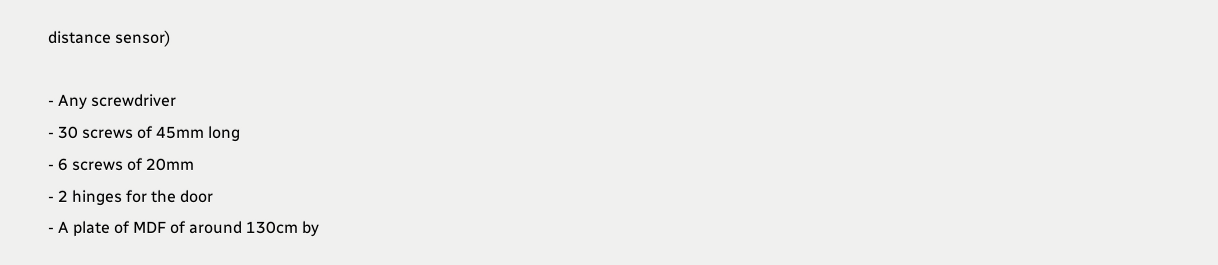distance sensor)

- Any screwdriver
- 30 screws of 45mm long
- 6 screws of 20mm
- 2 hinges for the door
- A plate of MDF of around 130cm by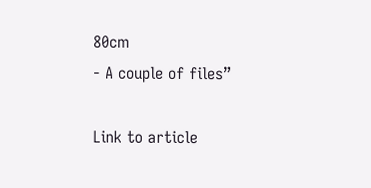80cm
- A couple of files”

Link to article